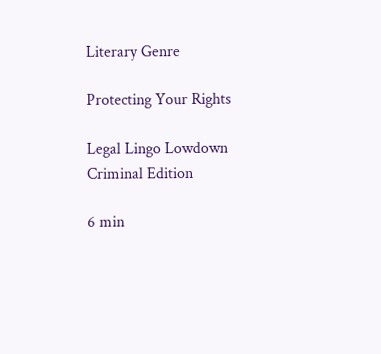Literary Genre

Protecting Your Rights

Legal Lingo Lowdown Criminal Edition

6 min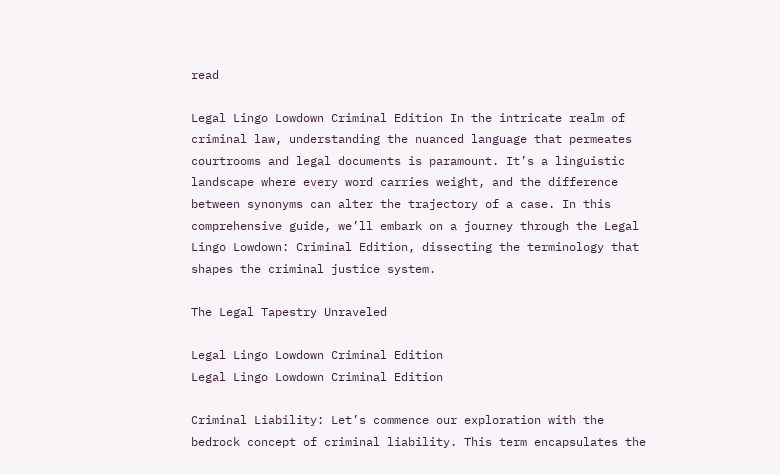read

Legal Lingo Lowdown Criminal Edition In the intricate realm of criminal law, understanding the nuanced language that permeates courtrooms and legal documents is paramount. It’s a linguistic landscape where every word carries weight, and the difference between synonyms can alter the trajectory of a case. In this comprehensive guide, we’ll embark on a journey through the Legal Lingo Lowdown: Criminal Edition, dissecting the terminology that shapes the criminal justice system.

The Legal Tapestry Unraveled

Legal Lingo Lowdown Criminal Edition
Legal Lingo Lowdown Criminal Edition

Criminal Liability: Let’s commence our exploration with the bedrock concept of criminal liability. This term encapsulates the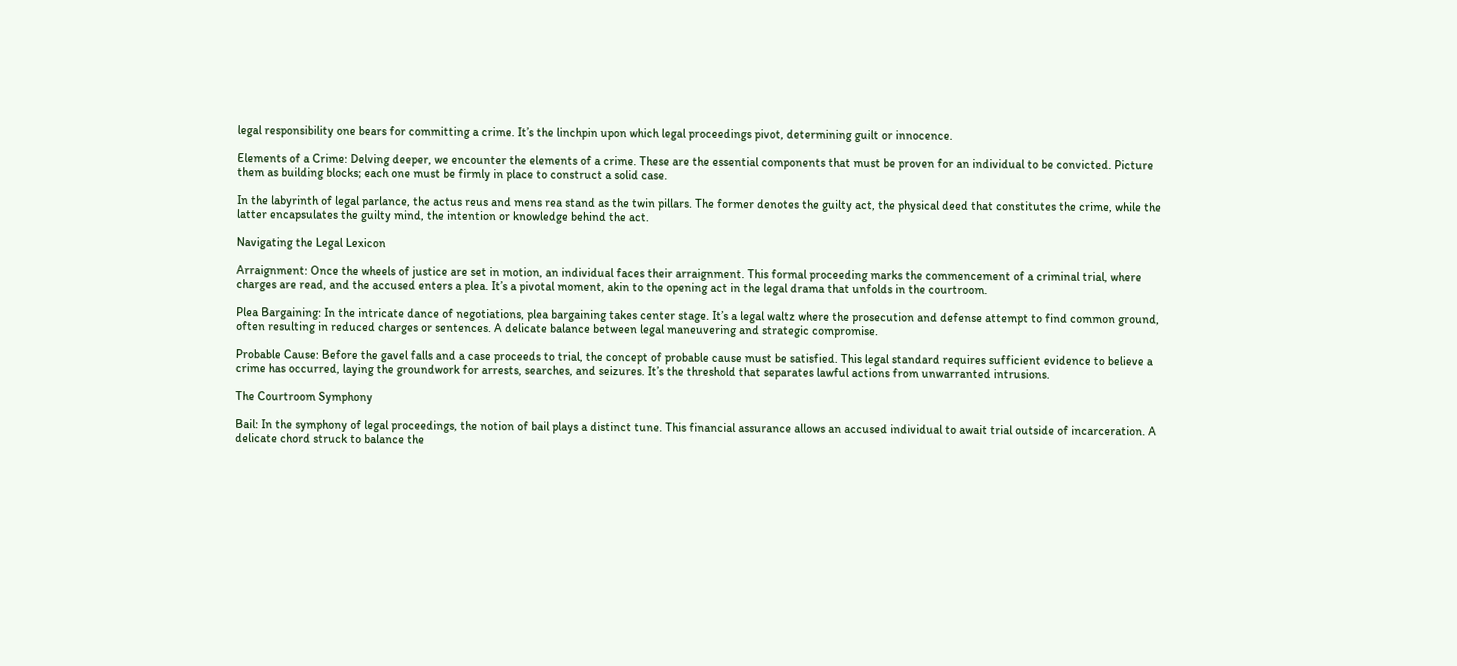legal responsibility one bears for committing a crime. It’s the linchpin upon which legal proceedings pivot, determining guilt or innocence.

Elements of a Crime: Delving deeper, we encounter the elements of a crime. These are the essential components that must be proven for an individual to be convicted. Picture them as building blocks; each one must be firmly in place to construct a solid case.

In the labyrinth of legal parlance, the actus reus and mens rea stand as the twin pillars. The former denotes the guilty act, the physical deed that constitutes the crime, while the latter encapsulates the guilty mind, the intention or knowledge behind the act.

Navigating the Legal Lexicon

Arraignment: Once the wheels of justice are set in motion, an individual faces their arraignment. This formal proceeding marks the commencement of a criminal trial, where charges are read, and the accused enters a plea. It’s a pivotal moment, akin to the opening act in the legal drama that unfolds in the courtroom.

Plea Bargaining: In the intricate dance of negotiations, plea bargaining takes center stage. It’s a legal waltz where the prosecution and defense attempt to find common ground, often resulting in reduced charges or sentences. A delicate balance between legal maneuvering and strategic compromise.

Probable Cause: Before the gavel falls and a case proceeds to trial, the concept of probable cause must be satisfied. This legal standard requires sufficient evidence to believe a crime has occurred, laying the groundwork for arrests, searches, and seizures. It’s the threshold that separates lawful actions from unwarranted intrusions.

The Courtroom Symphony

Bail: In the symphony of legal proceedings, the notion of bail plays a distinct tune. This financial assurance allows an accused individual to await trial outside of incarceration. A delicate chord struck to balance the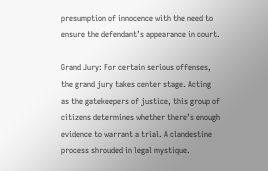presumption of innocence with the need to ensure the defendant’s appearance in court.

Grand Jury: For certain serious offenses, the grand jury takes center stage. Acting as the gatekeepers of justice, this group of citizens determines whether there’s enough evidence to warrant a trial. A clandestine process shrouded in legal mystique.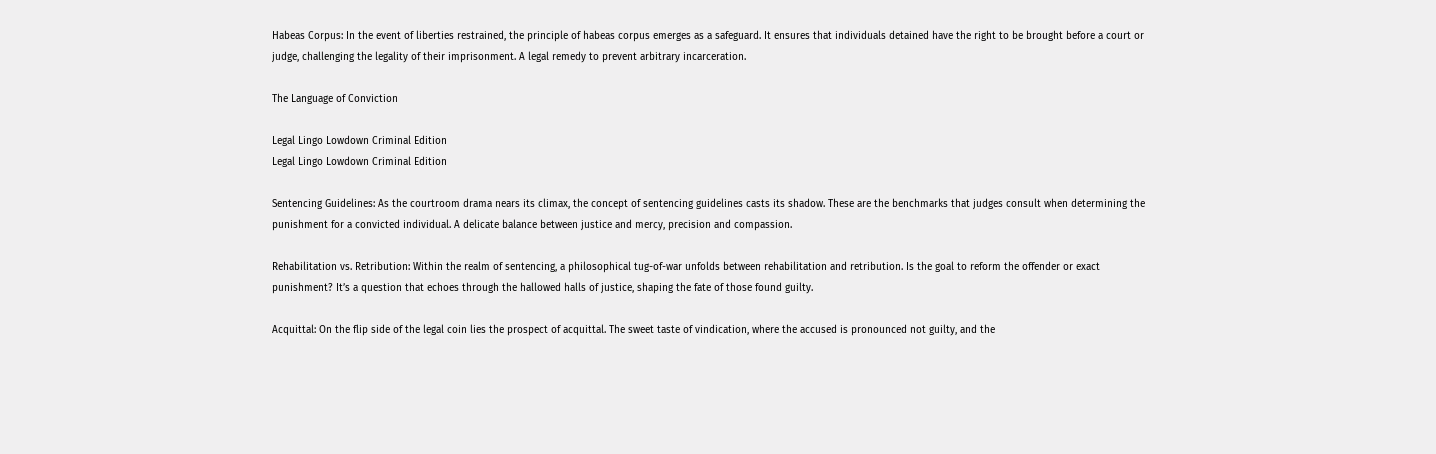Habeas Corpus: In the event of liberties restrained, the principle of habeas corpus emerges as a safeguard. It ensures that individuals detained have the right to be brought before a court or judge, challenging the legality of their imprisonment. A legal remedy to prevent arbitrary incarceration.

The Language of Conviction

Legal Lingo Lowdown Criminal Edition
Legal Lingo Lowdown Criminal Edition

Sentencing Guidelines: As the courtroom drama nears its climax, the concept of sentencing guidelines casts its shadow. These are the benchmarks that judges consult when determining the punishment for a convicted individual. A delicate balance between justice and mercy, precision and compassion.

Rehabilitation vs. Retribution: Within the realm of sentencing, a philosophical tug-of-war unfolds between rehabilitation and retribution. Is the goal to reform the offender or exact punishment? It’s a question that echoes through the hallowed halls of justice, shaping the fate of those found guilty.

Acquittal: On the flip side of the legal coin lies the prospect of acquittal. The sweet taste of vindication, where the accused is pronounced not guilty, and the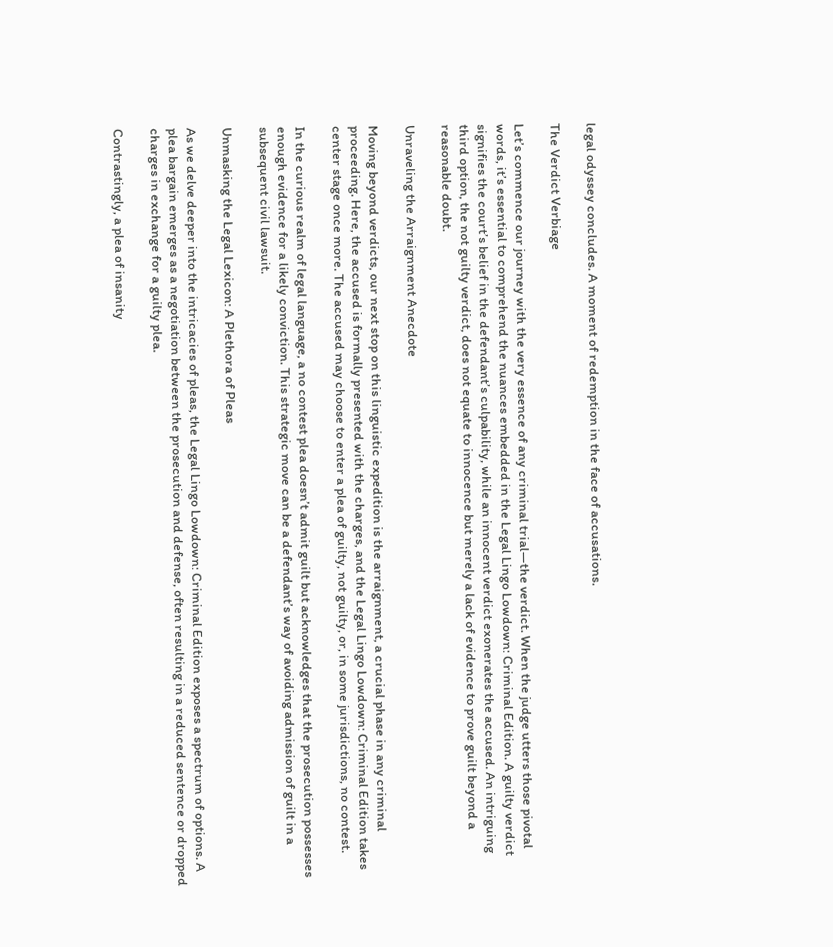legal odyssey concludes. A moment of redemption in the face of accusations.

The Verdict Verbiage

Let’s commence our journey with the very essence of any criminal trial—the verdict. When the judge utters those pivotal words, it’s essential to comprehend the nuances embedded in the Legal Lingo Lowdown: Criminal Edition. A guilty verdict signifies the court’s belief in the defendant’s culpability, while an innocent verdict exonerates the accused. An intriguing third option, the not guilty verdict, does not equate to innocence but merely a lack of evidence to prove guilt beyond a reasonable doubt.

Unraveling the Arraignment Anecdote

Moving beyond verdicts, our next stop on this linguistic expedition is the arraignment, a crucial phase in any criminal proceeding. Here, the accused is formally presented with the charges, and the Legal Lingo Lowdown: Criminal Edition takes center stage once more. The accused may choose to enter a plea of guilty, not guilty, or, in some jurisdictions, no contest.

In the curious realm of legal language, a no contest plea doesn’t admit guilt but acknowledges that the prosecution possesses enough evidence for a likely conviction. This strategic move can be a defendant’s way of avoiding admission of guilt in a subsequent civil lawsuit.

Unmasking the Legal Lexicon: A Plethora of Pleas

As we delve deeper into the intricacies of pleas, the Legal Lingo Lowdown: Criminal Edition exposes a spectrum of options. A plea bargain emerges as a negotiation between the prosecution and defense, often resulting in a reduced sentence or dropped charges in exchange for a guilty plea.

Contrastingly, a plea of insanity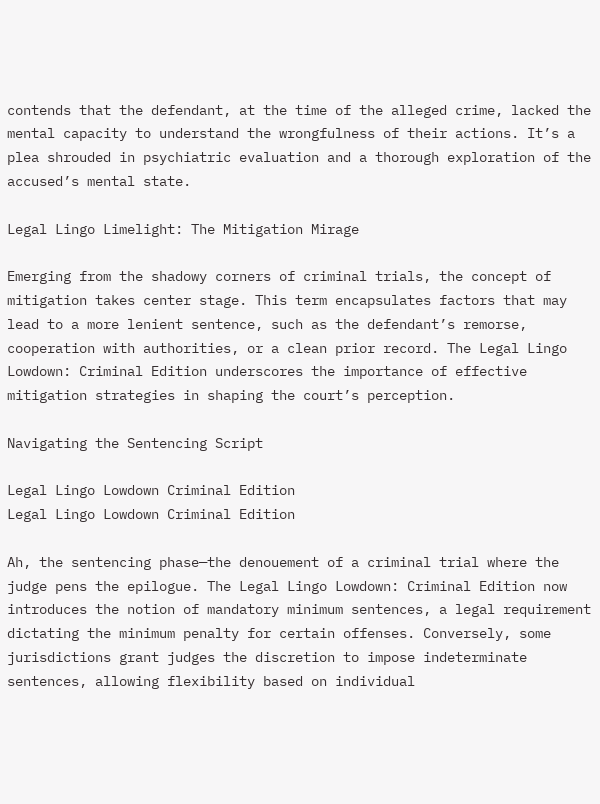contends that the defendant, at the time of the alleged crime, lacked the mental capacity to understand the wrongfulness of their actions. It’s a plea shrouded in psychiatric evaluation and a thorough exploration of the accused’s mental state.

Legal Lingo Limelight: The Mitigation Mirage

Emerging from the shadowy corners of criminal trials, the concept of mitigation takes center stage. This term encapsulates factors that may lead to a more lenient sentence, such as the defendant’s remorse, cooperation with authorities, or a clean prior record. The Legal Lingo Lowdown: Criminal Edition underscores the importance of effective mitigation strategies in shaping the court’s perception.

Navigating the Sentencing Script

Legal Lingo Lowdown Criminal Edition
Legal Lingo Lowdown Criminal Edition

Ah, the sentencing phase—the denouement of a criminal trial where the judge pens the epilogue. The Legal Lingo Lowdown: Criminal Edition now introduces the notion of mandatory minimum sentences, a legal requirement dictating the minimum penalty for certain offenses. Conversely, some jurisdictions grant judges the discretion to impose indeterminate sentences, allowing flexibility based on individual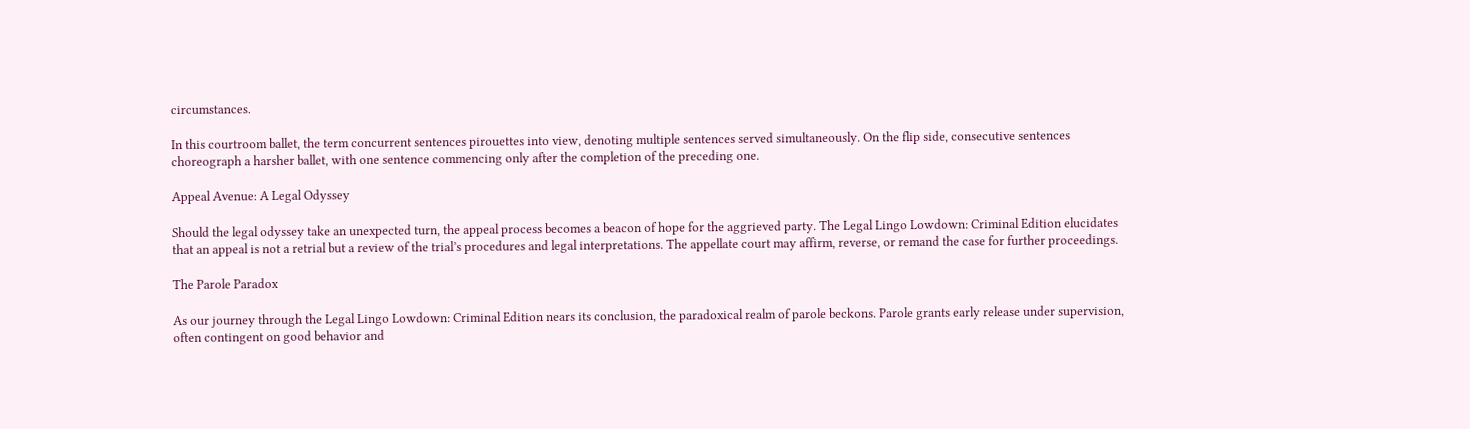circumstances.

In this courtroom ballet, the term concurrent sentences pirouettes into view, denoting multiple sentences served simultaneously. On the flip side, consecutive sentences choreograph a harsher ballet, with one sentence commencing only after the completion of the preceding one.

Appeal Avenue: A Legal Odyssey

Should the legal odyssey take an unexpected turn, the appeal process becomes a beacon of hope for the aggrieved party. The Legal Lingo Lowdown: Criminal Edition elucidates that an appeal is not a retrial but a review of the trial’s procedures and legal interpretations. The appellate court may affirm, reverse, or remand the case for further proceedings.

The Parole Paradox

As our journey through the Legal Lingo Lowdown: Criminal Edition nears its conclusion, the paradoxical realm of parole beckons. Parole grants early release under supervision, often contingent on good behavior and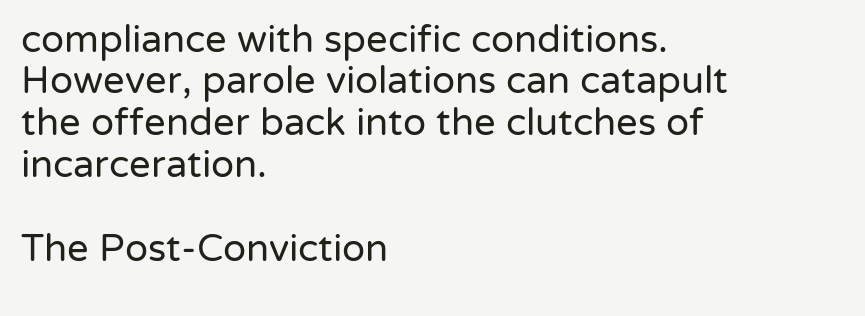compliance with specific conditions. However, parole violations can catapult the offender back into the clutches of incarceration.

The Post-Conviction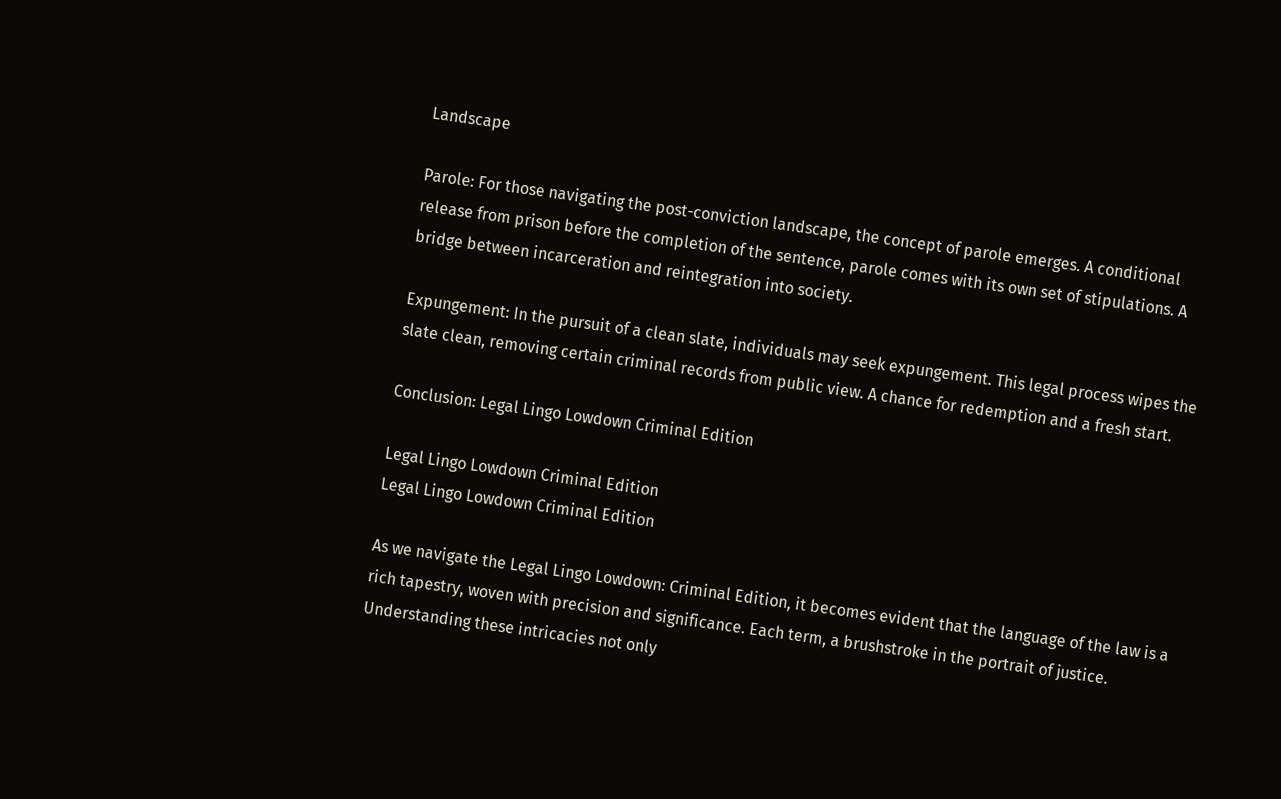Landscape

Parole: For those navigating the post-conviction landscape, the concept of parole emerges. A conditional release from prison before the completion of the sentence, parole comes with its own set of stipulations. A bridge between incarceration and reintegration into society.

Expungement: In the pursuit of a clean slate, individuals may seek expungement. This legal process wipes the slate clean, removing certain criminal records from public view. A chance for redemption and a fresh start.

Conclusion: Legal Lingo Lowdown Criminal Edition

Legal Lingo Lowdown Criminal Edition
Legal Lingo Lowdown Criminal Edition

As we navigate the Legal Lingo Lowdown: Criminal Edition, it becomes evident that the language of the law is a rich tapestry, woven with precision and significance. Each term, a brushstroke in the portrait of justice. Understanding these intricacies not only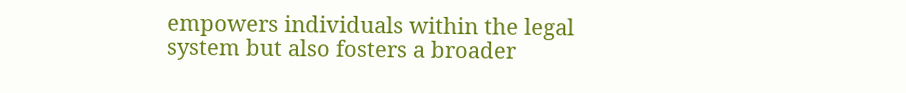empowers individuals within the legal system but also fosters a broader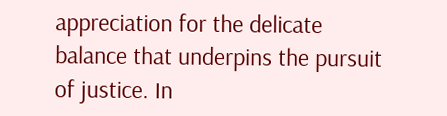appreciation for the delicate balance that underpins the pursuit of justice. In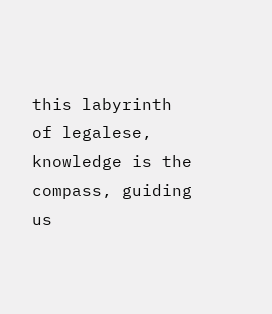this labyrinth of legalese, knowledge is the compass, guiding us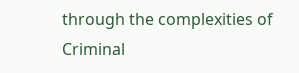through the complexities of Criminal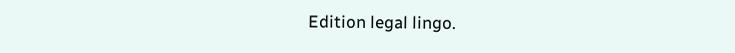Edition legal lingo.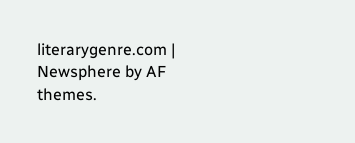literarygenre.com | Newsphere by AF themes.